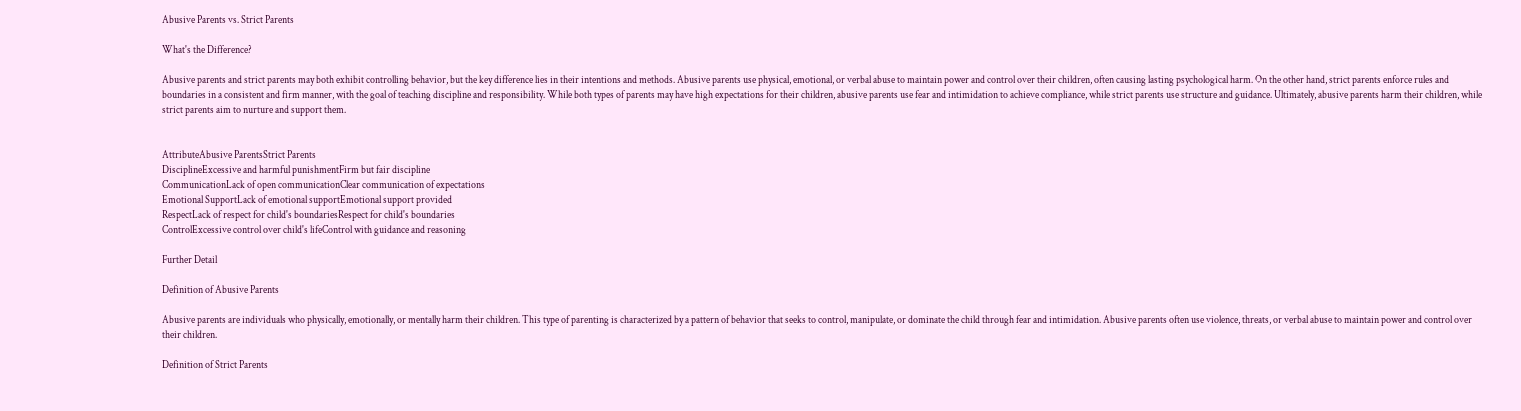Abusive Parents vs. Strict Parents

What's the Difference?

Abusive parents and strict parents may both exhibit controlling behavior, but the key difference lies in their intentions and methods. Abusive parents use physical, emotional, or verbal abuse to maintain power and control over their children, often causing lasting psychological harm. On the other hand, strict parents enforce rules and boundaries in a consistent and firm manner, with the goal of teaching discipline and responsibility. While both types of parents may have high expectations for their children, abusive parents use fear and intimidation to achieve compliance, while strict parents use structure and guidance. Ultimately, abusive parents harm their children, while strict parents aim to nurture and support them.


AttributeAbusive ParentsStrict Parents
DisciplineExcessive and harmful punishmentFirm but fair discipline
CommunicationLack of open communicationClear communication of expectations
Emotional SupportLack of emotional supportEmotional support provided
RespectLack of respect for child's boundariesRespect for child's boundaries
ControlExcessive control over child's lifeControl with guidance and reasoning

Further Detail

Definition of Abusive Parents

Abusive parents are individuals who physically, emotionally, or mentally harm their children. This type of parenting is characterized by a pattern of behavior that seeks to control, manipulate, or dominate the child through fear and intimidation. Abusive parents often use violence, threats, or verbal abuse to maintain power and control over their children.

Definition of Strict Parents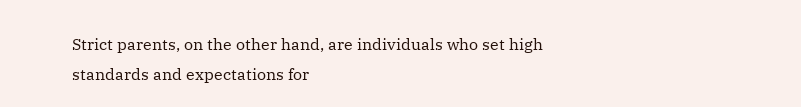Strict parents, on the other hand, are individuals who set high standards and expectations for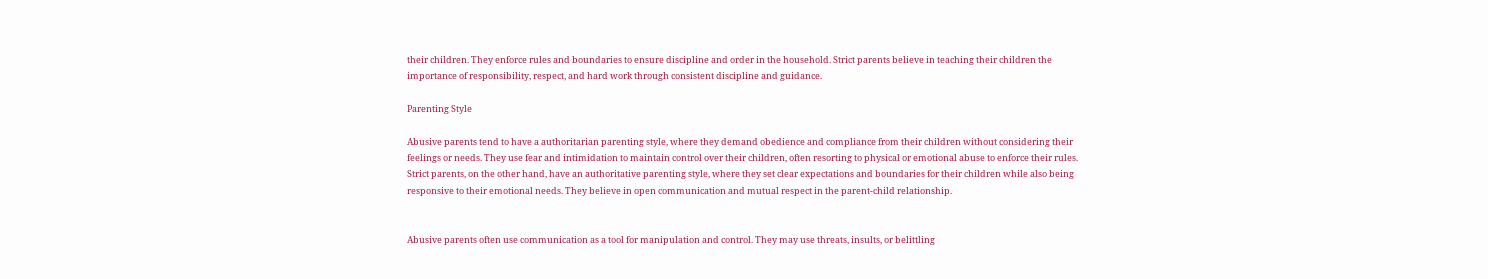their children. They enforce rules and boundaries to ensure discipline and order in the household. Strict parents believe in teaching their children the importance of responsibility, respect, and hard work through consistent discipline and guidance.

Parenting Style

Abusive parents tend to have a authoritarian parenting style, where they demand obedience and compliance from their children without considering their feelings or needs. They use fear and intimidation to maintain control over their children, often resorting to physical or emotional abuse to enforce their rules. Strict parents, on the other hand, have an authoritative parenting style, where they set clear expectations and boundaries for their children while also being responsive to their emotional needs. They believe in open communication and mutual respect in the parent-child relationship.


Abusive parents often use communication as a tool for manipulation and control. They may use threats, insults, or belittling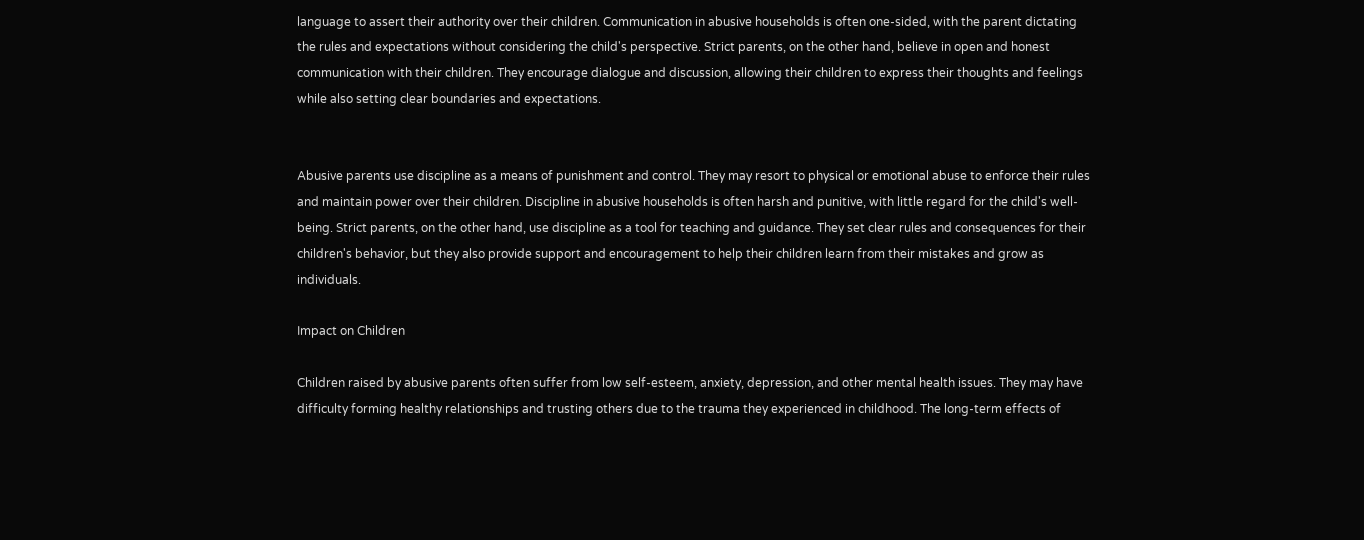language to assert their authority over their children. Communication in abusive households is often one-sided, with the parent dictating the rules and expectations without considering the child's perspective. Strict parents, on the other hand, believe in open and honest communication with their children. They encourage dialogue and discussion, allowing their children to express their thoughts and feelings while also setting clear boundaries and expectations.


Abusive parents use discipline as a means of punishment and control. They may resort to physical or emotional abuse to enforce their rules and maintain power over their children. Discipline in abusive households is often harsh and punitive, with little regard for the child's well-being. Strict parents, on the other hand, use discipline as a tool for teaching and guidance. They set clear rules and consequences for their children's behavior, but they also provide support and encouragement to help their children learn from their mistakes and grow as individuals.

Impact on Children

Children raised by abusive parents often suffer from low self-esteem, anxiety, depression, and other mental health issues. They may have difficulty forming healthy relationships and trusting others due to the trauma they experienced in childhood. The long-term effects of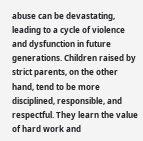abuse can be devastating, leading to a cycle of violence and dysfunction in future generations. Children raised by strict parents, on the other hand, tend to be more disciplined, responsible, and respectful. They learn the value of hard work and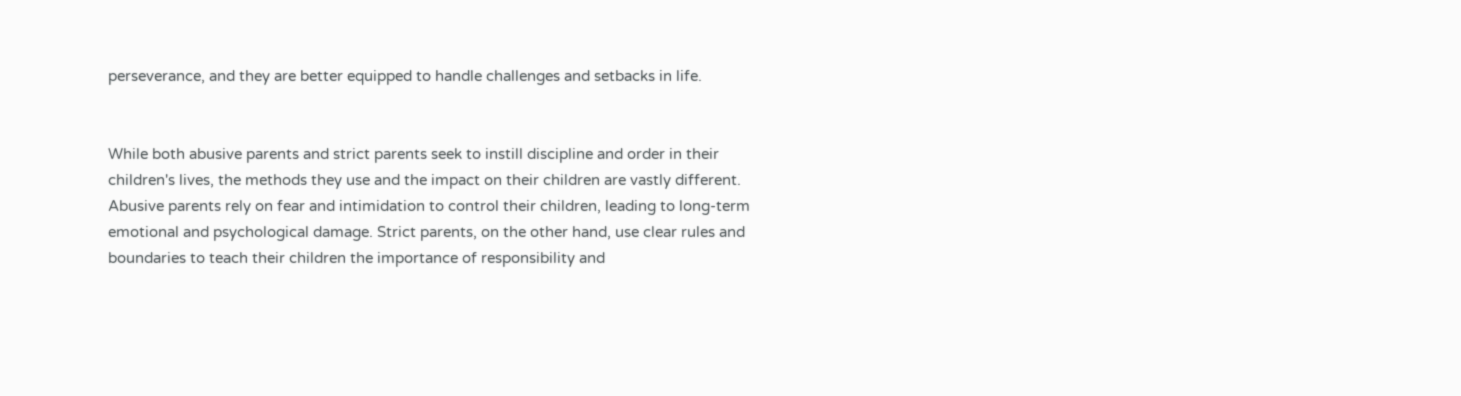perseverance, and they are better equipped to handle challenges and setbacks in life.


While both abusive parents and strict parents seek to instill discipline and order in their children's lives, the methods they use and the impact on their children are vastly different. Abusive parents rely on fear and intimidation to control their children, leading to long-term emotional and psychological damage. Strict parents, on the other hand, use clear rules and boundaries to teach their children the importance of responsibility and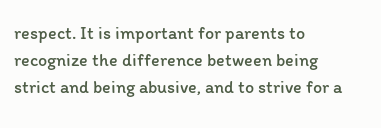respect. It is important for parents to recognize the difference between being strict and being abusive, and to strive for a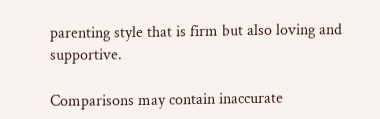parenting style that is firm but also loving and supportive.

Comparisons may contain inaccurate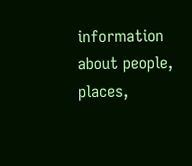information about people, places,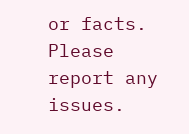or facts. Please report any issues.